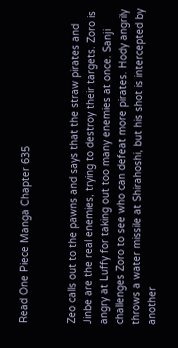Read One Piece Manga Chapter 635


Zeo calls out to the pawns and says that the straw pirates and Jinbe are the real enemies, trying to destroy their targets. Zoro is angry at Luffy for taking out too many enemies at once. Sanji challenges Zoro to see who can defeat more pirates. Hody angrily throws a water missile at Shirahoshi, but his shot is intercepted by another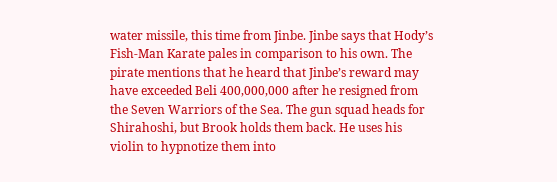water missile, this time from Jinbe. Jinbe says that Hody’s Fish-Man Karate pales in comparison to his own. The pirate mentions that he heard that Jinbe’s reward may have exceeded Beli 400,000,000 after he resigned from the Seven Warriors of the Sea. The gun squad heads for Shirahoshi, but Brook holds them back. He uses his violin to hypnotize them into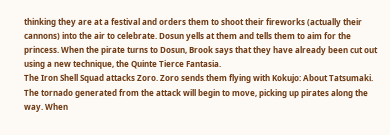thinking they are at a festival and orders them to shoot their fireworks (actually their cannons) into the air to celebrate. Dosun yells at them and tells them to aim for the princess. When the pirate turns to Dosun, Brook says that they have already been cut out using a new technique, the Quinte Tierce Fantasia.
The Iron Shell Squad attacks Zoro. Zoro sends them flying with Kokujo: About Tatsumaki. The tornado generated from the attack will begin to move, picking up pirates along the way. When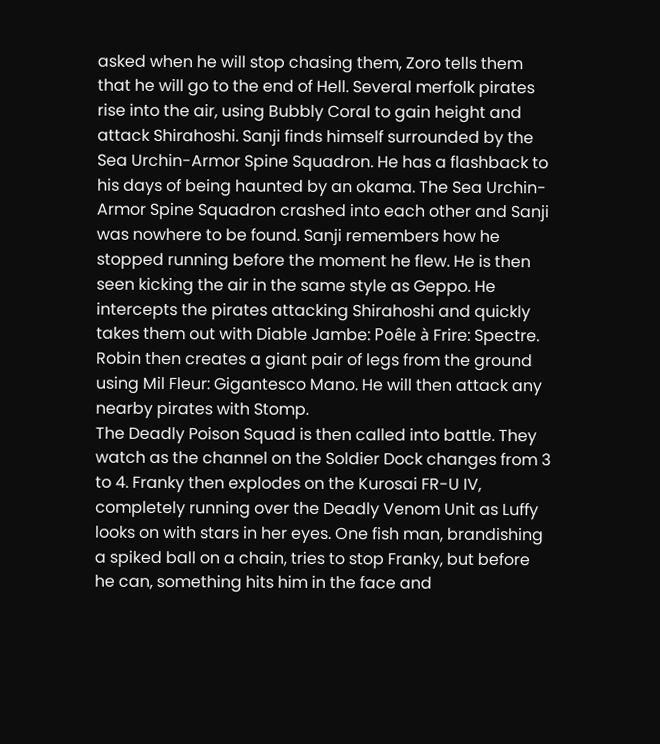asked when he will stop chasing them, Zoro tells them that he will go to the end of Hell. Several merfolk pirates rise into the air, using Bubbly Coral to gain height and attack Shirahoshi. Sanji finds himself surrounded by the Sea Urchin-Armor Spine Squadron. He has a flashback to his days of being haunted by an okama. The Sea Urchin-Armor Spine Squadron crashed into each other and Sanji was nowhere to be found. Sanji remembers how he stopped running before the moment he flew. He is then seen kicking the air in the same style as Geppo. He intercepts the pirates attacking Shirahoshi and quickly takes them out with Diable Jambe: Poêle à Frire: Spectre. Robin then creates a giant pair of legs from the ground using Mil Fleur: Gigantesco Mano. He will then attack any nearby pirates with Stomp.
The Deadly Poison Squad is then called into battle. They watch as the channel on the Soldier Dock changes from 3 to 4. Franky then explodes on the Kurosai FR-U IV, completely running over the Deadly Venom Unit as Luffy looks on with stars in her eyes. One fish man, brandishing a spiked ball on a chain, tries to stop Franky, but before he can, something hits him in the face and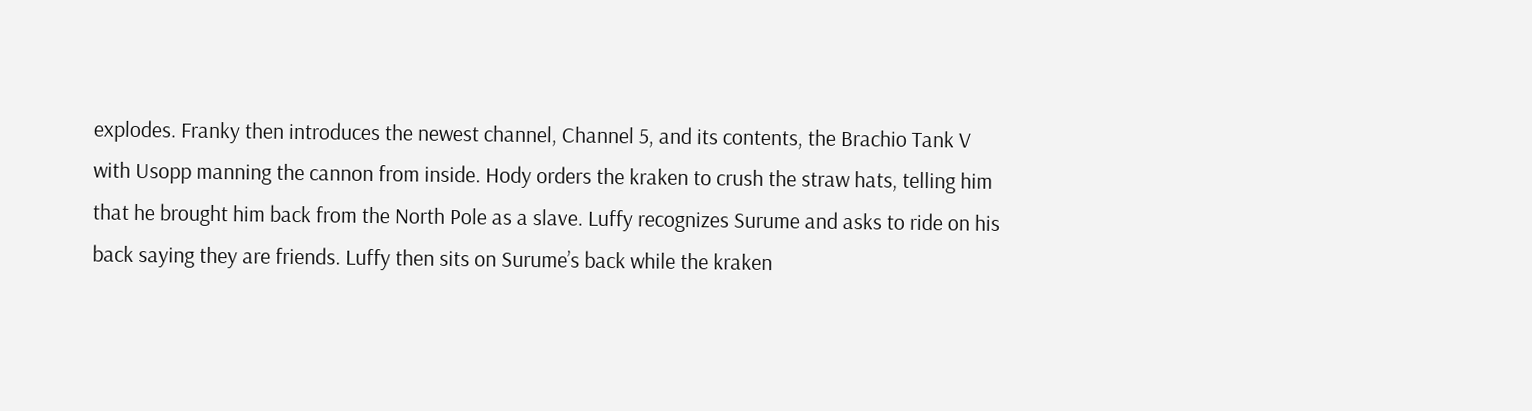explodes. Franky then introduces the newest channel, Channel 5, and its contents, the Brachio Tank V with Usopp manning the cannon from inside. Hody orders the kraken to crush the straw hats, telling him that he brought him back from the North Pole as a slave. Luffy recognizes Surume and asks to ride on his back saying they are friends. Luffy then sits on Surume’s back while the kraken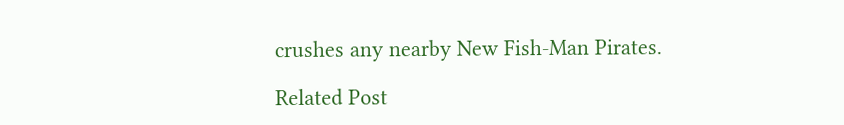crushes any nearby New Fish-Man Pirates.

Related Post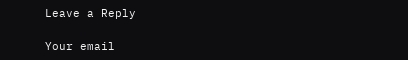Leave a Reply

Your email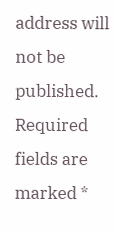address will not be published. Required fields are marked *